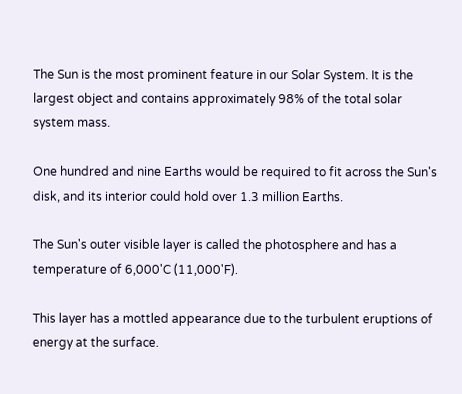The Sun is the most prominent feature in our Solar System. It is the largest object and contains approximately 98% of the total solar system mass.

One hundred and nine Earths would be required to fit across the Sun's disk, and its interior could hold over 1.3 million Earths.

The Sun's outer visible layer is called the photosphere and has a temperature of 6,000'C (11,000'F).

This layer has a mottled appearance due to the turbulent eruptions of energy at the surface.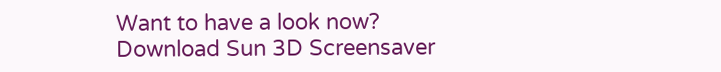Want to have a look now? Download Sun 3D Screensaver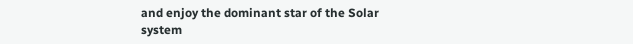and enjoy the dominant star of the Solar system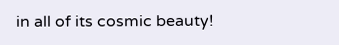in all of its cosmic beauty!